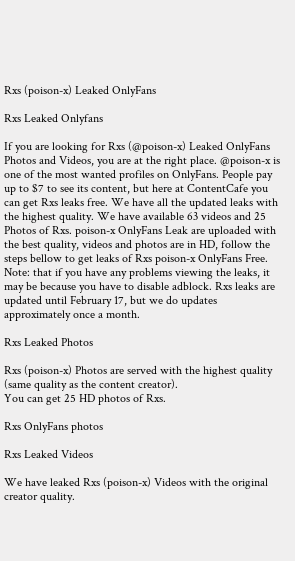Rxs (poison-x) Leaked OnlyFans

Rxs Leaked Onlyfans

If you are looking for Rxs (@poison-x) Leaked OnlyFans Photos and Videos, you are at the right place. @poison-x is one of the most wanted profiles on OnlyFans. People pay up to $7 to see its content, but here at ContentCafe you can get Rxs leaks free. We have all the updated leaks with the highest quality. We have available 63 videos and 25 Photos of Rxs. poison-x OnlyFans Leak are uploaded with the best quality, videos and photos are in HD, follow the steps bellow to get leaks of Rxs poison-x OnlyFans Free. Note: that if you have any problems viewing the leaks, it may be because you have to disable adblock. Rxs leaks are updated until February 17, but we do updates approximately once a month.

Rxs Leaked Photos

Rxs (poison-x) Photos are served with the highest quality (same quality as the content creator).
You can get 25 HD photos of Rxs.

Rxs OnlyFans photos

Rxs Leaked Videos

We have leaked Rxs (poison-x) Videos with the original creator quality.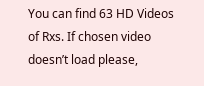You can find 63 HD Videos of Rxs. If chosen video doesn’t load please,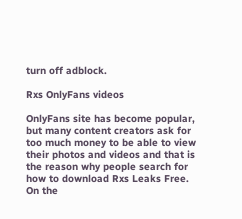turn off adblock.

Rxs OnlyFans videos

OnlyFans site has become popular, but many content creators ask for too much money to be able to view their photos and videos and that is the reason why people search for how to download Rxs Leaks Free. On the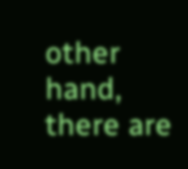other hand, there are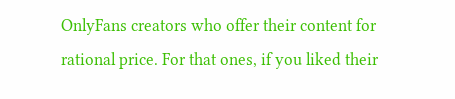OnlyFans creators who offer their content for rational price. For that ones, if you liked their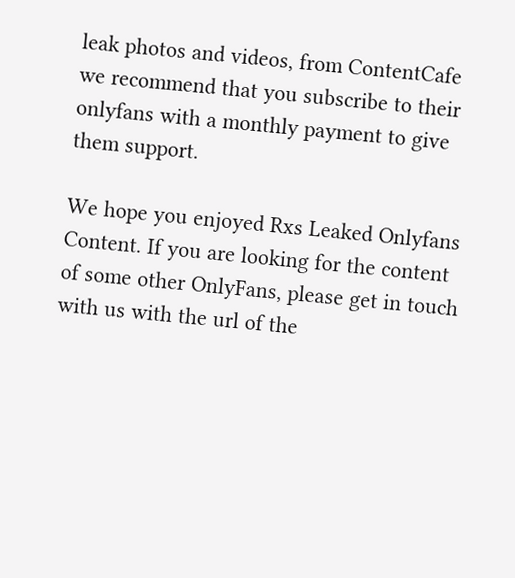leak photos and videos, from ContentCafe we recommend that you subscribe to their onlyfans with a monthly payment to give them support.

We hope you enjoyed Rxs Leaked Onlyfans Content. If you are looking for the content of some other OnlyFans, please get in touch with us with the url of the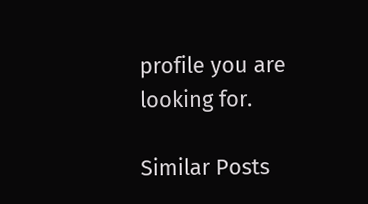profile you are looking for.

Similar Posts